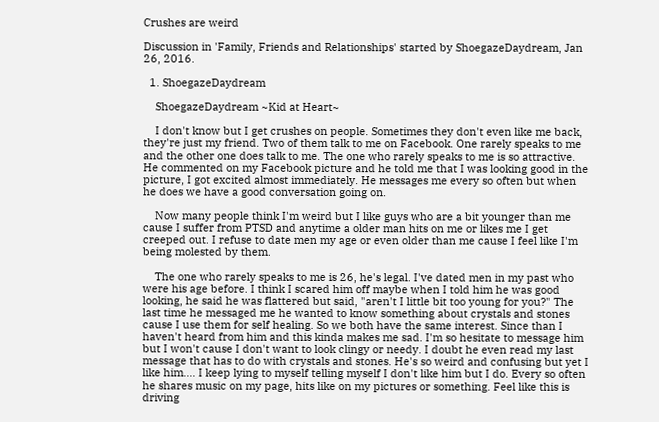Crushes are weird

Discussion in 'Family, Friends and Relationships' started by ShoegazeDaydream, Jan 26, 2016.

  1. ShoegazeDaydream

    ShoegazeDaydream ~Kid at Heart~

    I don't know but I get crushes on people. Sometimes they don't even like me back, they're just my friend. Two of them talk to me on Facebook. One rarely speaks to me and the other one does talk to me. The one who rarely speaks to me is so attractive. He commented on my Facebook picture and he told me that I was looking good in the picture, I got excited almost immediately. He messages me every so often but when he does we have a good conversation going on.

    Now many people think I'm weird but I like guys who are a bit younger than me cause I suffer from PTSD and anytime a older man hits on me or likes me I get creeped out. I refuse to date men my age or even older than me cause I feel like I'm being molested by them.

    The one who rarely speaks to me is 26, he's legal. I've dated men in my past who were his age before. I think I scared him off maybe when I told him he was good looking, he said he was flattered but said, "aren't I little bit too young for you?" The last time he messaged me he wanted to know something about crystals and stones cause I use them for self healing. So we both have the same interest. Since than I haven't heard from him and this kinda makes me sad. I'm so hesitate to message him but I won't cause I don't want to look clingy or needy. I doubt he even read my last message that has to do with crystals and stones. He's so weird and confusing but yet I like him.... I keep lying to myself telling myself I don't like him but I do. Every so often he shares music on my page, hits like on my pictures or something. Feel like this is driving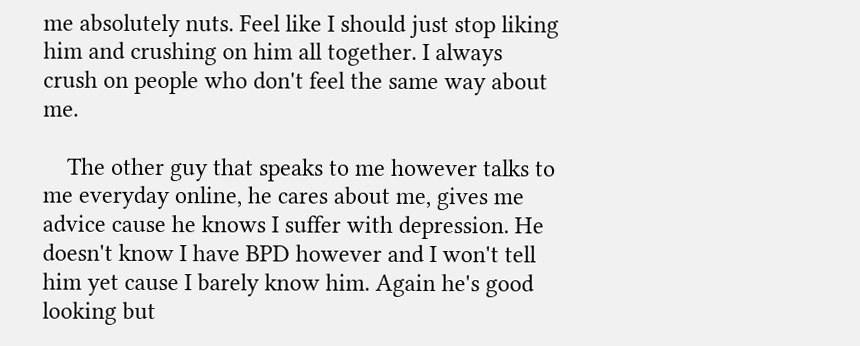me absolutely nuts. Feel like I should just stop liking him and crushing on him all together. I always crush on people who don't feel the same way about me.

    The other guy that speaks to me however talks to me everyday online, he cares about me, gives me advice cause he knows I suffer with depression. He doesn't know I have BPD however and I won't tell him yet cause I barely know him. Again he's good looking but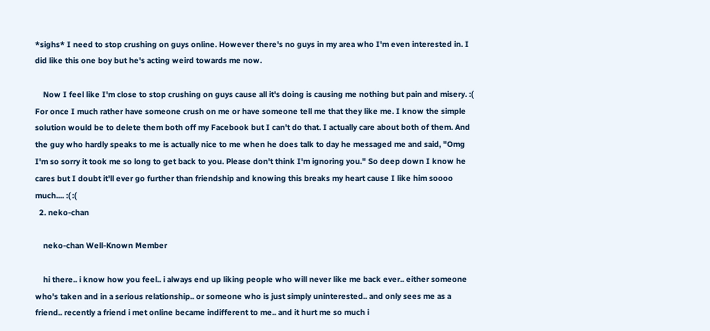*sighs* I need to stop crushing on guys online. However there's no guys in my area who I'm even interested in. I did like this one boy but he's acting weird towards me now.

    Now I feel like I'm close to stop crushing on guys cause all it's doing is causing me nothing but pain and misery. :( For once I much rather have someone crush on me or have someone tell me that they like me. I know the simple solution would be to delete them both off my Facebook but I can't do that. I actually care about both of them. And the guy who hardly speaks to me is actually nice to me when he does talk to day he messaged me and said, "Omg I'm so sorry it took me so long to get back to you. Please don't think I'm ignoring you." So deep down I know he cares but I doubt it'll ever go further than friendship and knowing this breaks my heart cause I like him soooo much.... :( :(
  2. neko-chan

    neko-chan Well-Known Member

    hi there.. i know how you feel.. i always end up liking people who will never like me back ever.. either someone who's taken and in a serious relationship.. or someone who is just simply uninterested.. and only sees me as a friend.. recently a friend i met online became indifferent to me.. and it hurt me so much i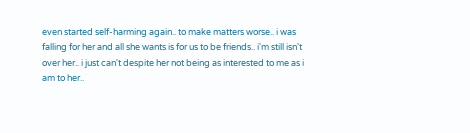even started self-harming again.. to make matters worse.. i was falling for her and all she wants is for us to be friends.. i'm still isn't over her.. i just can't despite her not being as interested to me as i am to her..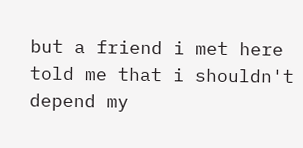but a friend i met here told me that i shouldn't depend my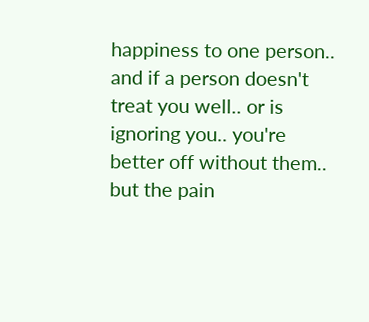happiness to one person.. and if a person doesn't treat you well.. or is ignoring you.. you're better off without them.. but the pain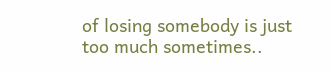of losing somebody is just too much sometimes..